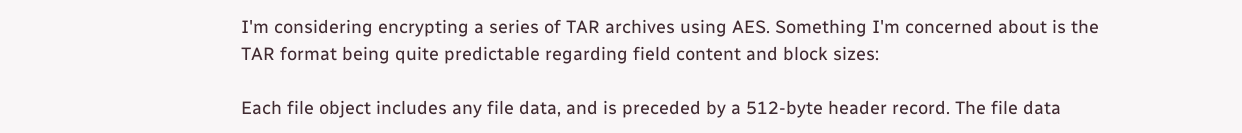I'm considering encrypting a series of TAR archives using AES. Something I'm concerned about is the TAR format being quite predictable regarding field content and block sizes:

Each file object includes any file data, and is preceded by a 512-byte header record. The file data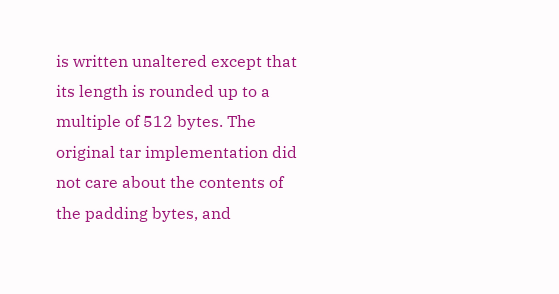is written unaltered except that its length is rounded up to a multiple of 512 bytes. The original tar implementation did not care about the contents of the padding bytes, and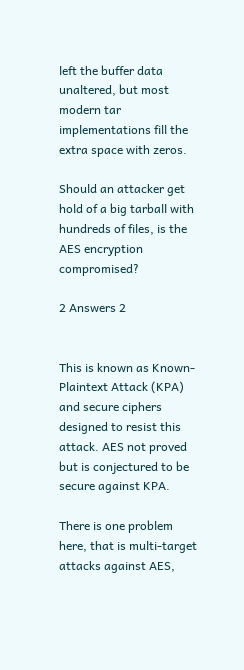left the buffer data unaltered, but most modern tar implementations fill the extra space with zeros.

Should an attacker get hold of a big tarball with hundreds of files, is the AES encryption compromised?

2 Answers 2


This is known as Known-Plaintext Attack (KPA) and secure ciphers designed to resist this attack. AES not proved but is conjectured to be secure against KPA.

There is one problem here, that is multi-target attacks against AES,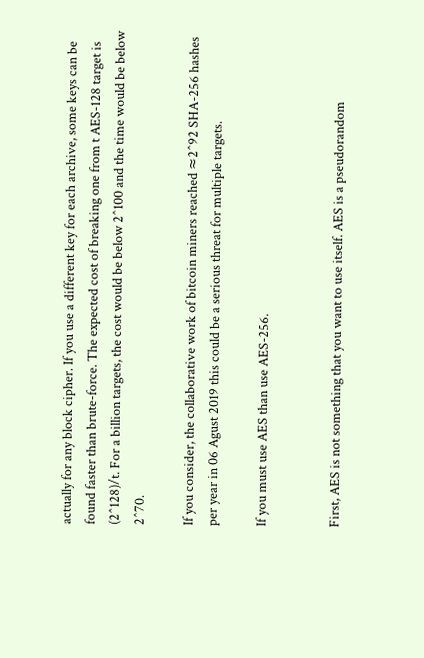actually for any block cipher. If you use a different key for each archive, some keys can be found faster than brute-force. The expected cost of breaking one from t AES-128 target is (2^128)/t. For a billion targets, the cost would be below 2^100 and the time would be below 2^70.

If you consider, the collaborative work of bitcoin miners reached ≈2^92 SHA-256 hashes per year in 06 Agust 2019 this could be a serious threat for multiple targets.

If you must use AES than use AES-256.


First, AES is not something that you want to use itself. AES is a pseudorandom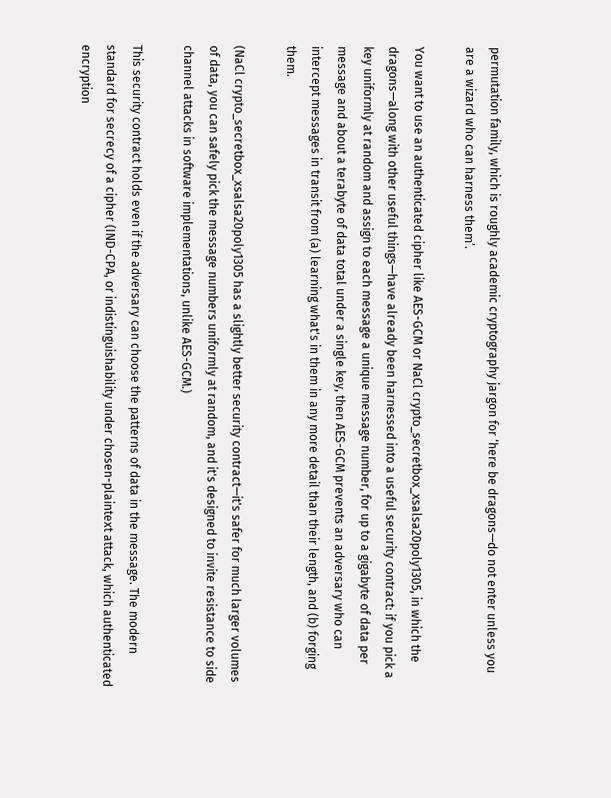permutation family, which is roughly academic cryptography jargon for ‘here be dragons—do not enter unless you are a wizard who can harness them’.

You want to use an authenticated cipher like AES-GCM or NaCl crypto_secretbox_xsalsa20poly1305, in which the dragons—along with other useful things—have already been harnessed into a useful security contract: if you pick a key uniformly at random and assign to each message a unique message number, for up to a gigabyte of data per message and about a terabyte of data total under a single key, then AES-GCM prevents an adversary who can intercept messages in transit from (a) learning what's in them in any more detail than their length, and (b) forging them.

(NaCl crypto_secretbox_xsalsa20poly1305 has a slightly better security contract—it's safer for much larger volumes of data, you can safely pick the message numbers uniformly at random, and it's designed to invite resistance to side channel attacks in software implementations, unlike AES-GCM.)

This security contract holds even if the adversary can choose the patterns of data in the message. The modern standard for secrecy of a cipher (IND-CPA, or indistinguishability under chosen-plaintext attack, which authenticated encryption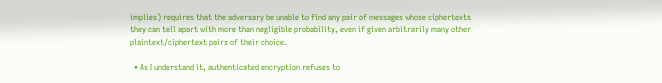implies) requires that the adversary be unable to find any pair of messages whose ciphertexts they can tell apart with more than negligible probability, even if given arbitrarily many other plaintext/ciphertext pairs of their choice.

  • As I understand it, authenticated encryption refuses to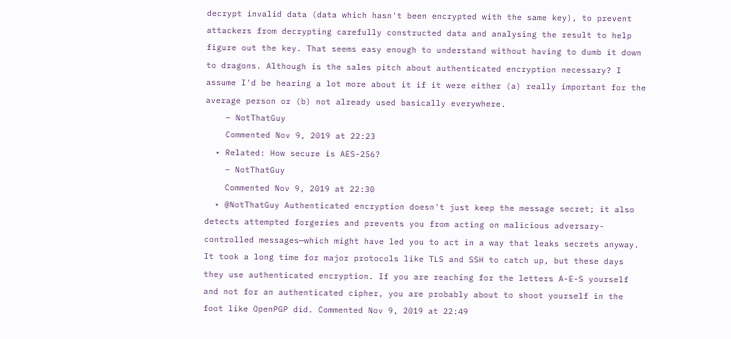decrypt invalid data (data which hasn't been encrypted with the same key), to prevent attackers from decrypting carefully constructed data and analysing the result to help figure out the key. That seems easy enough to understand without having to dumb it down to dragons. Although is the sales pitch about authenticated encryption necessary? I assume I'd be hearing a lot more about it if it were either (a) really important for the average person or (b) not already used basically everywhere.
    – NotThatGuy
    Commented Nov 9, 2019 at 22:23
  • Related: How secure is AES-256?
    – NotThatGuy
    Commented Nov 9, 2019 at 22:30
  • @NotThatGuy Authenticated encryption doesn't just keep the message secret; it also detects attempted forgeries and prevents you from acting on malicious adversary-controlled messages—which might have led you to act in a way that leaks secrets anyway. It took a long time for major protocols like TLS and SSH to catch up, but these days they use authenticated encryption. If you are reaching for the letters A-E-S yourself and not for an authenticated cipher, you are probably about to shoot yourself in the foot like OpenPGP did. Commented Nov 9, 2019 at 22:49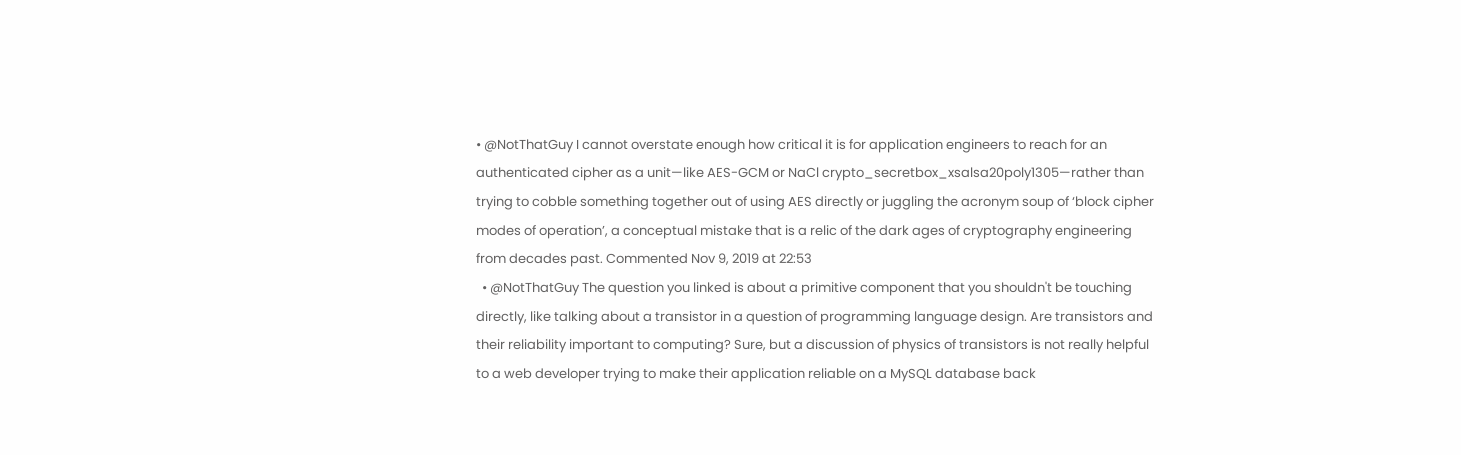• @NotThatGuy I cannot overstate enough how critical it is for application engineers to reach for an authenticated cipher as a unit—like AES-GCM or NaCl crypto_secretbox_xsalsa20poly1305—rather than trying to cobble something together out of using AES directly or juggling the acronym soup of ‘block cipher modes of operation’, a conceptual mistake that is a relic of the dark ages of cryptography engineering from decades past. Commented Nov 9, 2019 at 22:53
  • @NotThatGuy The question you linked is about a primitive component that you shouldn't be touching directly, like talking about a transistor in a question of programming language design. Are transistors and their reliability important to computing? Sure, but a discussion of physics of transistors is not really helpful to a web developer trying to make their application reliable on a MySQL database back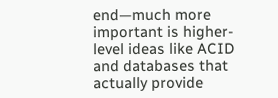end—much more important is higher-level ideas like ACID and databases that actually provide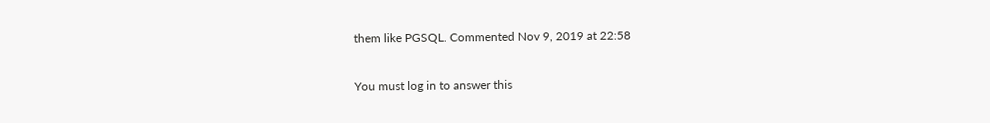them like PGSQL. Commented Nov 9, 2019 at 22:58

You must log in to answer this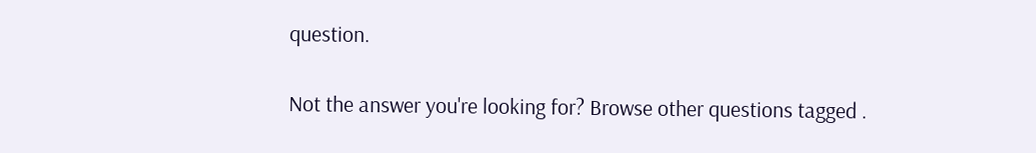question.

Not the answer you're looking for? Browse other questions tagged .